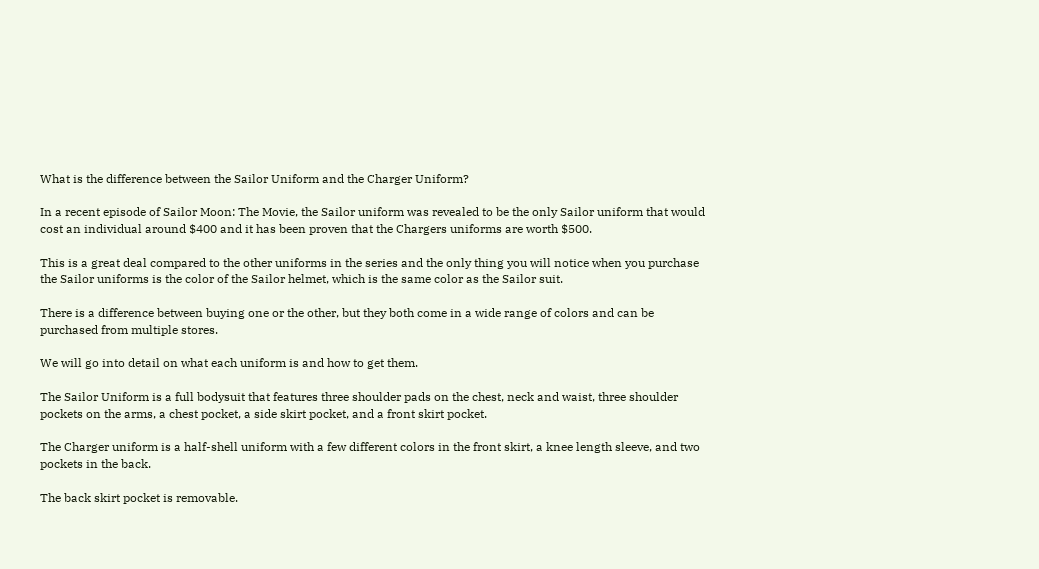What is the difference between the Sailor Uniform and the Charger Uniform?

In a recent episode of Sailor Moon: The Movie, the Sailor uniform was revealed to be the only Sailor uniform that would cost an individual around $400 and it has been proven that the Chargers uniforms are worth $500.

This is a great deal compared to the other uniforms in the series and the only thing you will notice when you purchase the Sailor uniforms is the color of the Sailor helmet, which is the same color as the Sailor suit.

There is a difference between buying one or the other, but they both come in a wide range of colors and can be purchased from multiple stores.

We will go into detail on what each uniform is and how to get them.

The Sailor Uniform is a full bodysuit that features three shoulder pads on the chest, neck and waist, three shoulder pockets on the arms, a chest pocket, a side skirt pocket, and a front skirt pocket.

The Charger uniform is a half-shell uniform with a few different colors in the front skirt, a knee length sleeve, and two pockets in the back.

The back skirt pocket is removable.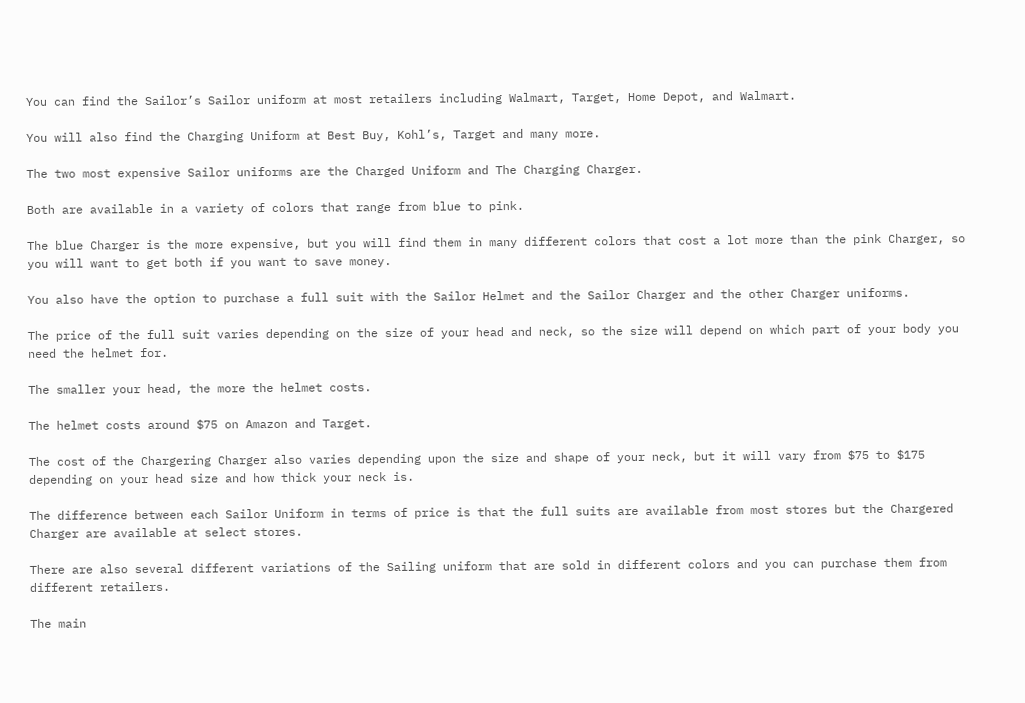You can find the Sailor’s Sailor uniform at most retailers including Walmart, Target, Home Depot, and Walmart.

You will also find the Charging Uniform at Best Buy, Kohl’s, Target and many more.

The two most expensive Sailor uniforms are the Charged Uniform and The Charging Charger.

Both are available in a variety of colors that range from blue to pink.

The blue Charger is the more expensive, but you will find them in many different colors that cost a lot more than the pink Charger, so you will want to get both if you want to save money.

You also have the option to purchase a full suit with the Sailor Helmet and the Sailor Charger and the other Charger uniforms.

The price of the full suit varies depending on the size of your head and neck, so the size will depend on which part of your body you need the helmet for.

The smaller your head, the more the helmet costs.

The helmet costs around $75 on Amazon and Target.

The cost of the Chargering Charger also varies depending upon the size and shape of your neck, but it will vary from $75 to $175 depending on your head size and how thick your neck is.

The difference between each Sailor Uniform in terms of price is that the full suits are available from most stores but the Chargered Charger are available at select stores.

There are also several different variations of the Sailing uniform that are sold in different colors and you can purchase them from different retailers.

The main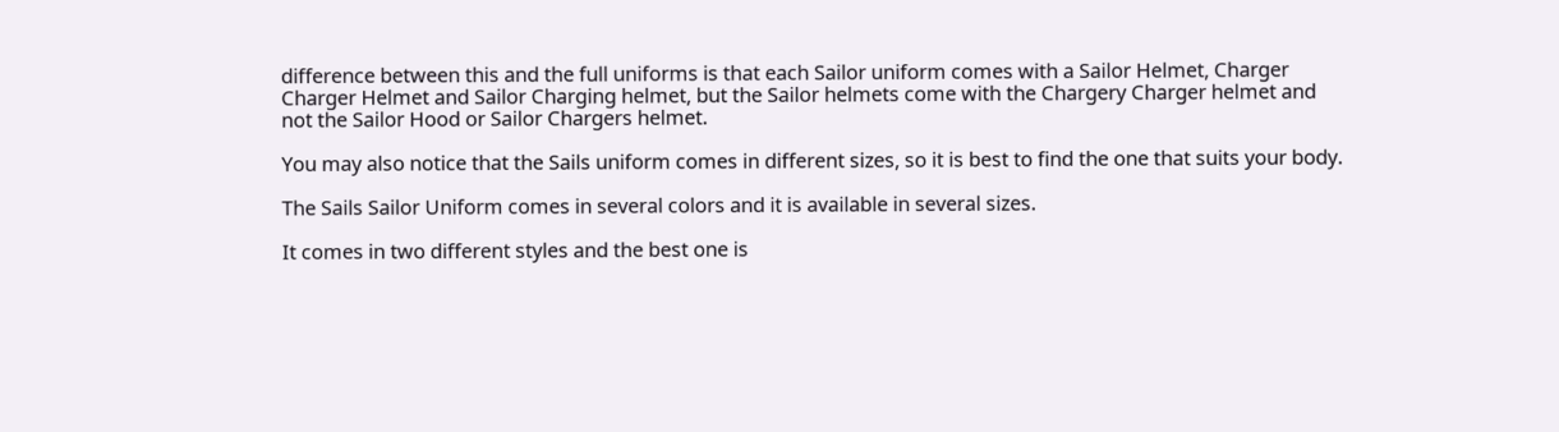difference between this and the full uniforms is that each Sailor uniform comes with a Sailor Helmet, Charger Charger Helmet and Sailor Charging helmet, but the Sailor helmets come with the Chargery Charger helmet and not the Sailor Hood or Sailor Chargers helmet.

You may also notice that the Sails uniform comes in different sizes, so it is best to find the one that suits your body.

The Sails Sailor Uniform comes in several colors and it is available in several sizes.

It comes in two different styles and the best one is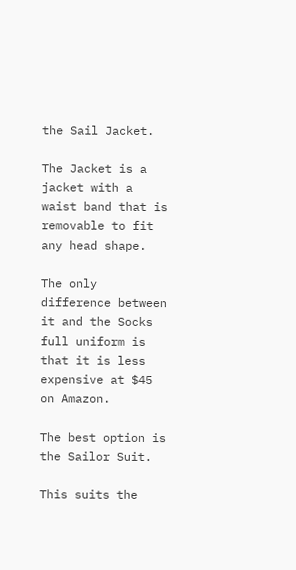the Sail Jacket.

The Jacket is a jacket with a waist band that is removable to fit any head shape.

The only difference between it and the Socks full uniform is that it is less expensive at $45 on Amazon.

The best option is the Sailor Suit.

This suits the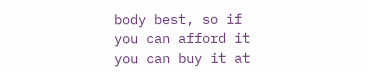body best, so if you can afford it you can buy it at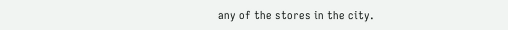any of the stores in the city.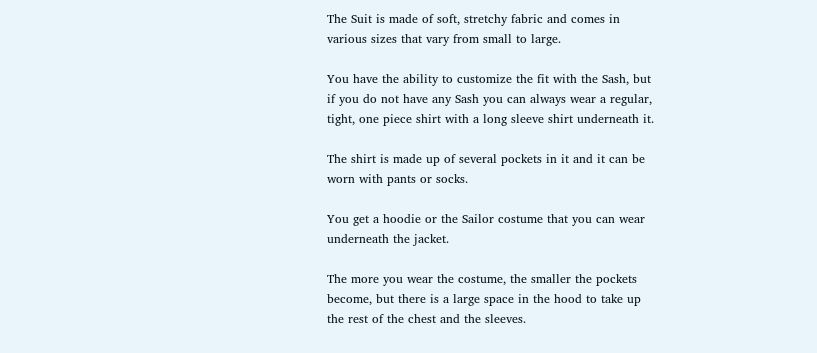The Suit is made of soft, stretchy fabric and comes in various sizes that vary from small to large.

You have the ability to customize the fit with the Sash, but if you do not have any Sash you can always wear a regular, tight, one piece shirt with a long sleeve shirt underneath it.

The shirt is made up of several pockets in it and it can be worn with pants or socks.

You get a hoodie or the Sailor costume that you can wear underneath the jacket.

The more you wear the costume, the smaller the pockets become, but there is a large space in the hood to take up the rest of the chest and the sleeves.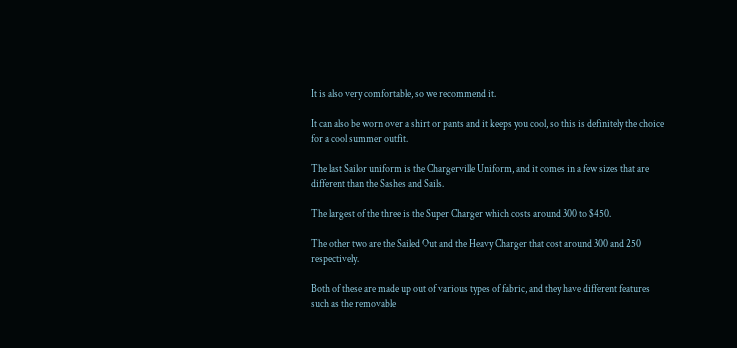It is also very comfortable, so we recommend it.

It can also be worn over a shirt or pants and it keeps you cool, so this is definitely the choice for a cool summer outfit.

The last Sailor uniform is the Chargerville Uniform, and it comes in a few sizes that are different than the Sashes and Sails.

The largest of the three is the Super Charger which costs around 300 to $450.

The other two are the Sailed Out and the Heavy Charger that cost around 300 and 250 respectively.

Both of these are made up out of various types of fabric, and they have different features such as the removable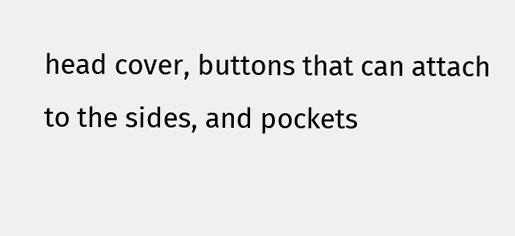head cover, buttons that can attach to the sides, and pockets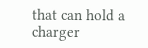that can hold a charger